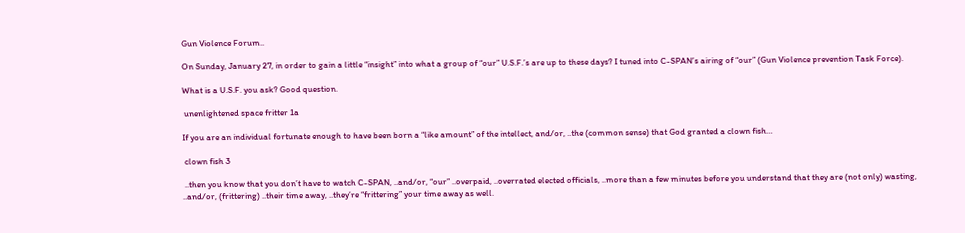Gun Violence Forum..

On Sunday, January 27, in order to gain a little “insight” into what a group of “our” U.S.F.’s are up to these days? I tuned into C-SPAN’s airing of “our” (Gun Violence prevention Task Force).

What is a U.S.F. you ask? Good question.

 unenlightened space fritter 1a

If you are an individual fortunate enough to have been born a “like amount” of the intellect, and/or, ..the (common sense) that God granted a clown fish…

 clown fish 3

 ..then you know that you don’t have to watch C-SPAN, ..and/or, “our” ..overpaid, ..overrated elected officials, ..more than a few minutes before you understand that they are (not only) wasting, ..and/or, (frittering) ..their time away, ..they’re “frittering” your time away as well.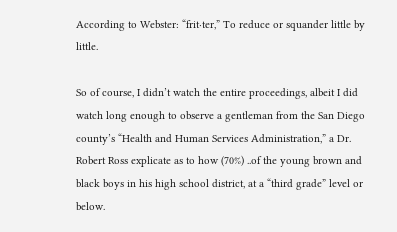According to Webster: “frit·ter,” To reduce or squander little by little.

So of course, I didn’t watch the entire proceedings, albeit I did watch long enough to observe a gentleman from the San Diego county’s “Health and Human Services Administration,” a Dr. Robert Ross explicate as to how (70%) ..of the young brown and black boys in his high school district, at a “third grade” level or below.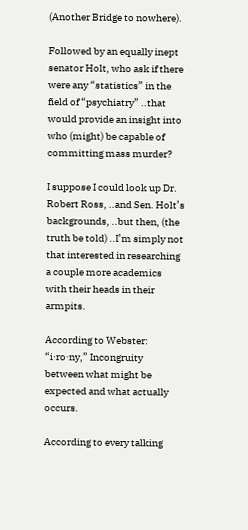(Another Bridge to nowhere).

Followed by an equally inept senator Holt, who ask if there were any “statistics” in the field of “psychiatry” ..that would provide an insight into who (might) be capable of committing mass murder?

I suppose I could look up Dr. Robert Ross, ..and Sen. Holt’s backgrounds, ..but then, (the truth be told) ..I’m simply not that interested in researching a couple more academics with their heads in their armpits.

According to Webster: “i·ro·ny,” Incongruity between what might be expected and what actually occurs.

According to every talking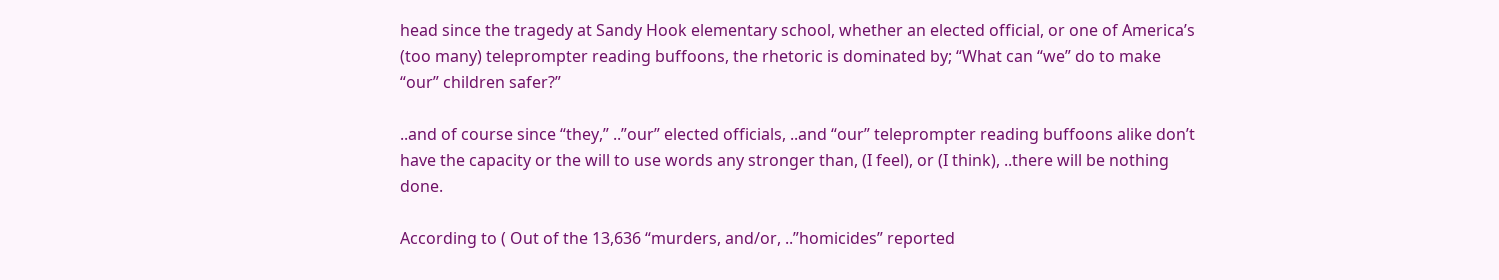head since the tragedy at Sandy Hook elementary school, whether an elected official, or one of America’s (too many) teleprompter reading buffoons, the rhetoric is dominated by; “What can “we” do to make “our” children safer?”

..and of course since “they,” ..”our” elected officials, ..and “our” teleprompter reading buffoons alike don’t have the capacity or the will to use words any stronger than, (I feel), or (I think), ..there will be nothing done.

According to ( Out of the 13,636 “murders, and/or, ..”homicides” reported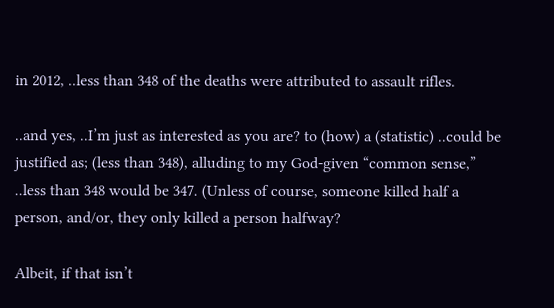in 2012, ..less than 348 of the deaths were attributed to assault rifles.

..and yes, ..I’m just as interested as you are? to (how) a (statistic) ..could be justified as; (less than 348), alluding to my God-given “common sense,” ..less than 348 would be 347. (Unless of course, someone killed half a person, and/or, they only killed a person halfway?

Albeit, if that isn’t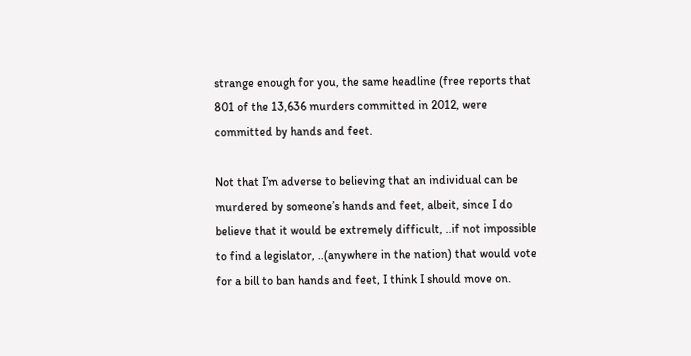strange enough for you, the same headline (free reports that 801 of the 13,636 murders committed in 2012, were committed by hands and feet.

Not that I’m adverse to believing that an individual can be murdered by someone’s hands and feet, albeit, since I do believe that it would be extremely difficult, ..if not impossible to find a legislator, ..(anywhere in the nation) that would vote for a bill to ban hands and feet, I think I should move on.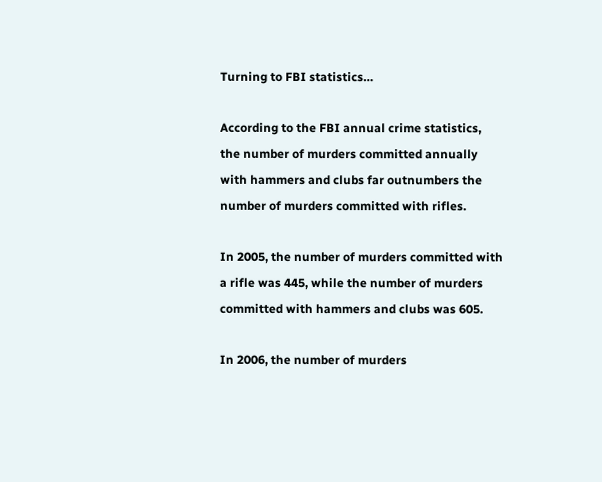Turning to FBI statistics…

According to the FBI annual crime statistics, the number of murders committed annually with hammers and clubs far outnumbers the number of murders committed with rifles.

In 2005, the number of murders committed with a rifle was 445, while the number of murders committed with hammers and clubs was 605.

In 2006, the number of murders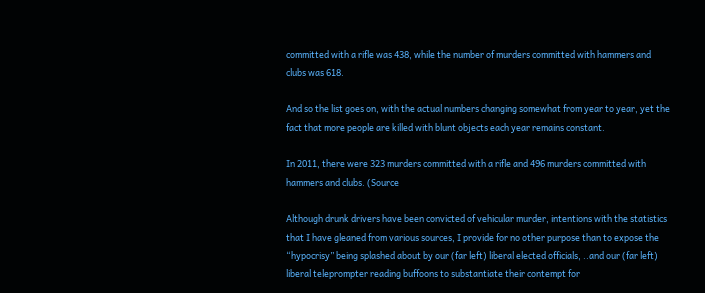committed with a rifle was 438, while the number of murders committed with hammers and clubs was 618.

And so the list goes on, with the actual numbers changing somewhat from year to year, yet the fact that more people are killed with blunt objects each year remains constant.

In 2011, there were 323 murders committed with a rifle and 496 murders committed with hammers and clubs. (Source

Although drunk drivers have been convicted of vehicular murder, intentions with the statistics that I have gleaned from various sources, I provide for no other purpose than to expose the “hypocrisy” being splashed about by our (far left) liberal elected officials, ..and our (far left) liberal teleprompter reading buffoons to substantiate their contempt for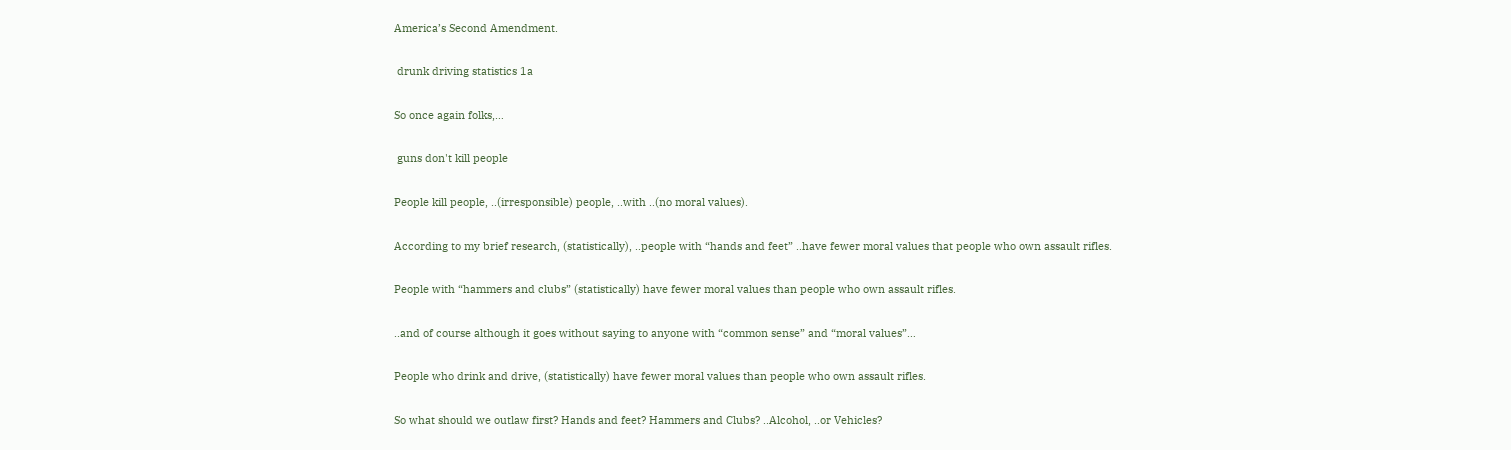America’s Second Amendment.

 drunk driving statistics 1a

So once again folks,…

 guns don't kill people

People kill people, ..(irresponsible) people, ..with ..(no moral values).

According to my brief research, (statistically), ..people with “hands and feet” ..have fewer moral values that people who own assault rifles.

People with “hammers and clubs” (statistically) have fewer moral values than people who own assault rifles.

..and of course although it goes without saying to anyone with “common sense” and “moral values”…

People who drink and drive, (statistically) have fewer moral values than people who own assault rifles.

So what should we outlaw first? Hands and feet? Hammers and Clubs? ..Alcohol, ..or Vehicles?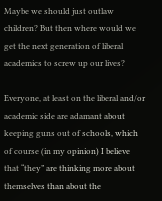Maybe we should just outlaw children? But then where would we get the next generation of liberal academics to screw up our lives?

Everyone, at least on the liberal and/or academic side are adamant about keeping guns out of schools, which of course (in my opinion) I believe that “they” are thinking more about themselves than about the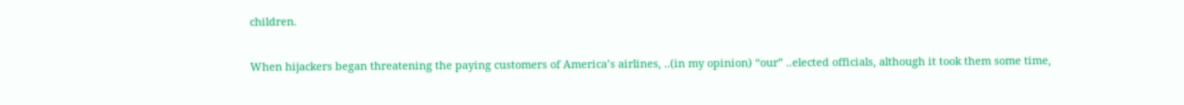children.

When hijackers began threatening the paying customers of America’s airlines, ..(in my opinion) “our” ..elected officials, although it took them some time,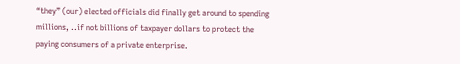“they” (our) elected officials did finally get around to spending millions, ..if not billions of taxpayer dollars to protect the paying consumers of a private enterprise.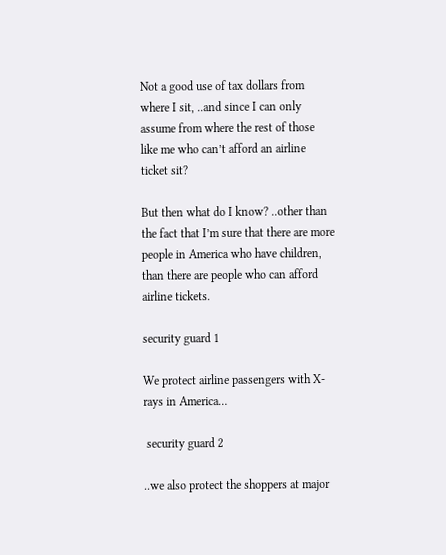Not a good use of tax dollars from where I sit, ..and since I can only assume from where the rest of those like me who can’t afford an airline ticket sit?

But then what do I know? ..other than the fact that I’m sure that there are more people in America who have children, than there are people who can afford airline tickets.

security guard 1

We protect airline passengers with X-rays in America…

 security guard 2

..we also protect the shoppers at major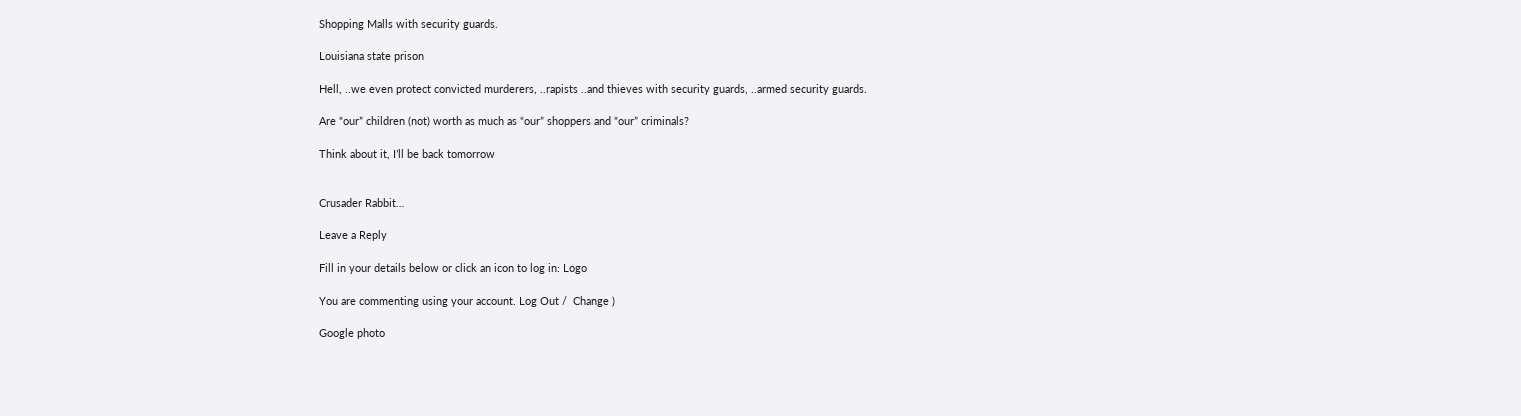Shopping Malls with security guards.

Louisiana state prison

Hell, ..we even protect convicted murderers, ..rapists ..and thieves with security guards, ..armed security guards.

Are “our” children (not) worth as much as “our” shoppers and “our” criminals?

Think about it, I’ll be back tomorrow


Crusader Rabbit…

Leave a Reply

Fill in your details below or click an icon to log in: Logo

You are commenting using your account. Log Out /  Change )

Google photo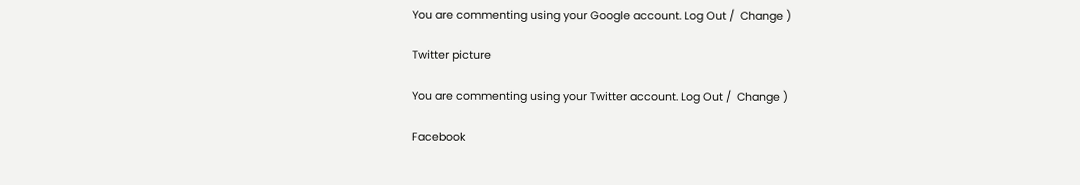You are commenting using your Google account. Log Out /  Change )

Twitter picture

You are commenting using your Twitter account. Log Out /  Change )

Facebook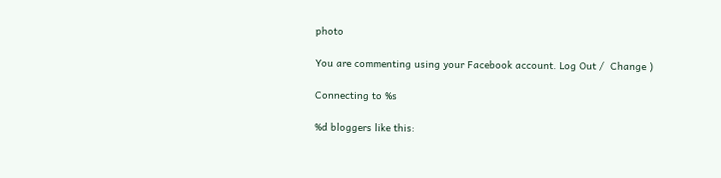photo

You are commenting using your Facebook account. Log Out /  Change )

Connecting to %s

%d bloggers like this: